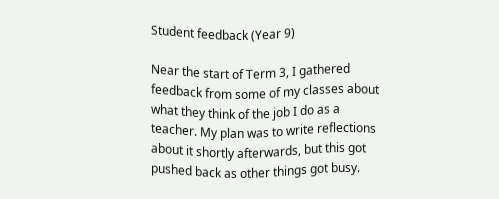Student feedback (Year 9)

Near the start of Term 3, I gathered feedback from some of my classes about what they think of the job I do as a teacher. My plan was to write reflections about it shortly afterwards, but this got pushed back as other things got busy.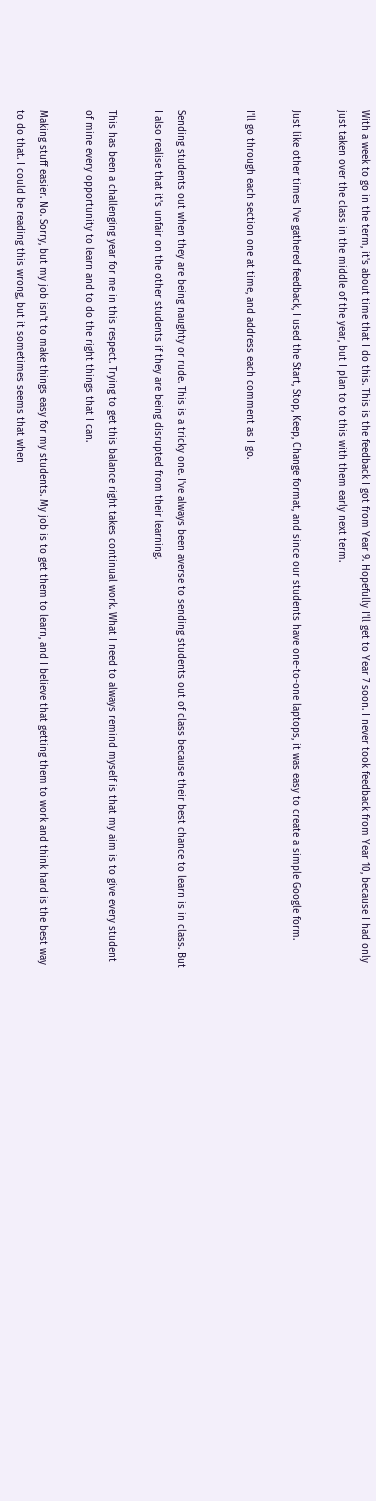With a week to go in the term, it's about time that I do this. This is the feedback I got from Year 9. Hopefully I'll get to Year 7 soon. I never took feedback from Year 10, because I had only just taken over the class in the middle of the year, but I plan to to this with them early next term.

Just like other times I've gathered feedback, I used the Start, Stop, Keep, Change format, and since our students have one-to-one laptops, it was easy to create a simple Google form.

I'll go through each section one at time, and address each comment as I go.


Sending students out when they are being naughty or rude. This is a tricky one. I've always been averse to sending students out of class because their best chance to learn is in class. But I also realise that it's unfair on the other students if they are being disrupted from their learning.

This has been a challenging year for me in this respect. Trying to get this balance right takes continual work. What I need to always remind myself is that my aim is to give every student of mine every opportunity to learn and to do the right things that I can.

Making stuff easier. No. Sorry, but my job isn't to make things easy for my students. My job is to get them to learn, and I believe that getting them to work and think hard is the best way to do that. I could be reading this wrong, but it sometimes seems that when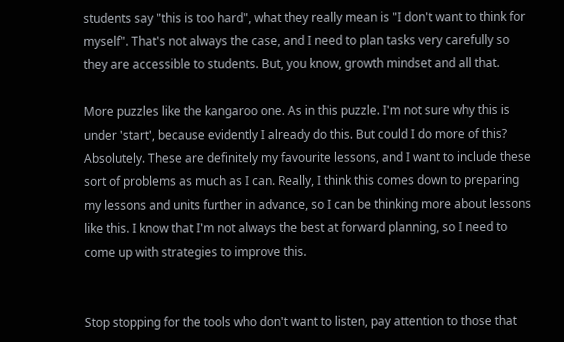students say "this is too hard", what they really mean is "I don't want to think for myself". That's not always the case, and I need to plan tasks very carefully so they are accessible to students. But, you know, growth mindset and all that.

More puzzles like the kangaroo one. As in this puzzle. I'm not sure why this is under 'start', because evidently I already do this. But could I do more of this? Absolutely. These are definitely my favourite lessons, and I want to include these sort of problems as much as I can. Really, I think this comes down to preparing my lessons and units further in advance, so I can be thinking more about lessons like this. I know that I'm not always the best at forward planning, so I need to come up with strategies to improve this.


Stop stopping for the tools who don't want to listen, pay attention to those that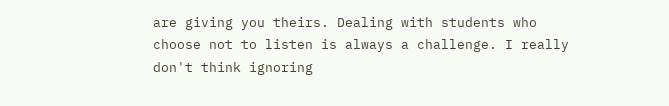are giving you theirs. Dealing with students who choose not to listen is always a challenge. I really don't think ignoring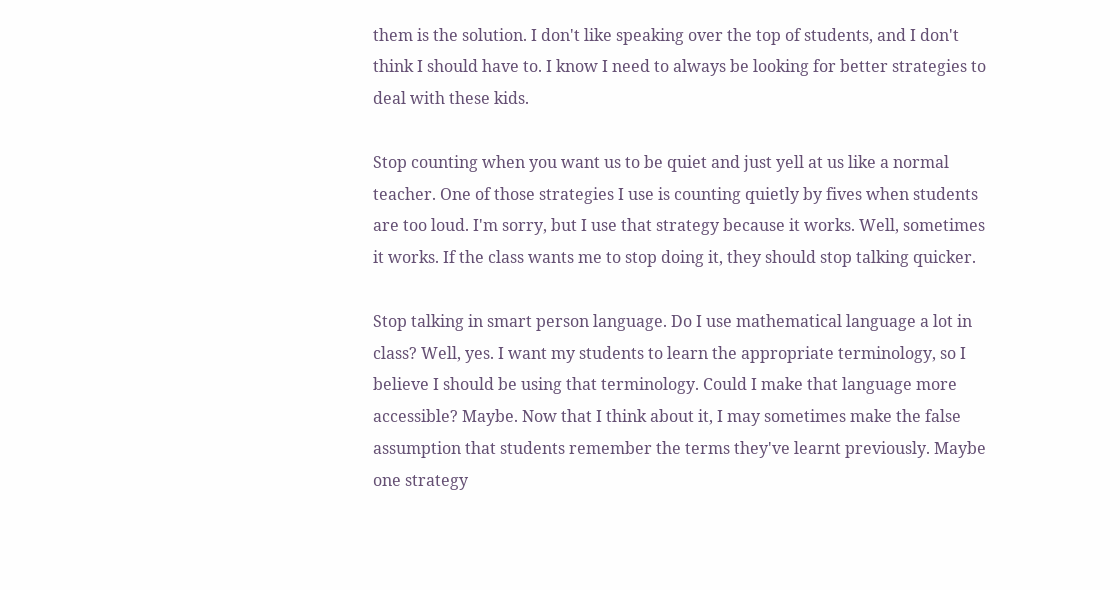them is the solution. I don't like speaking over the top of students, and I don't think I should have to. I know I need to always be looking for better strategies to deal with these kids.

Stop counting when you want us to be quiet and just yell at us like a normal teacher. One of those strategies I use is counting quietly by fives when students are too loud. I'm sorry, but I use that strategy because it works. Well, sometimes it works. If the class wants me to stop doing it, they should stop talking quicker.

Stop talking in smart person language. Do I use mathematical language a lot in class? Well, yes. I want my students to learn the appropriate terminology, so I believe I should be using that terminology. Could I make that language more accessible? Maybe. Now that I think about it, I may sometimes make the false assumption that students remember the terms they've learnt previously. Maybe one strategy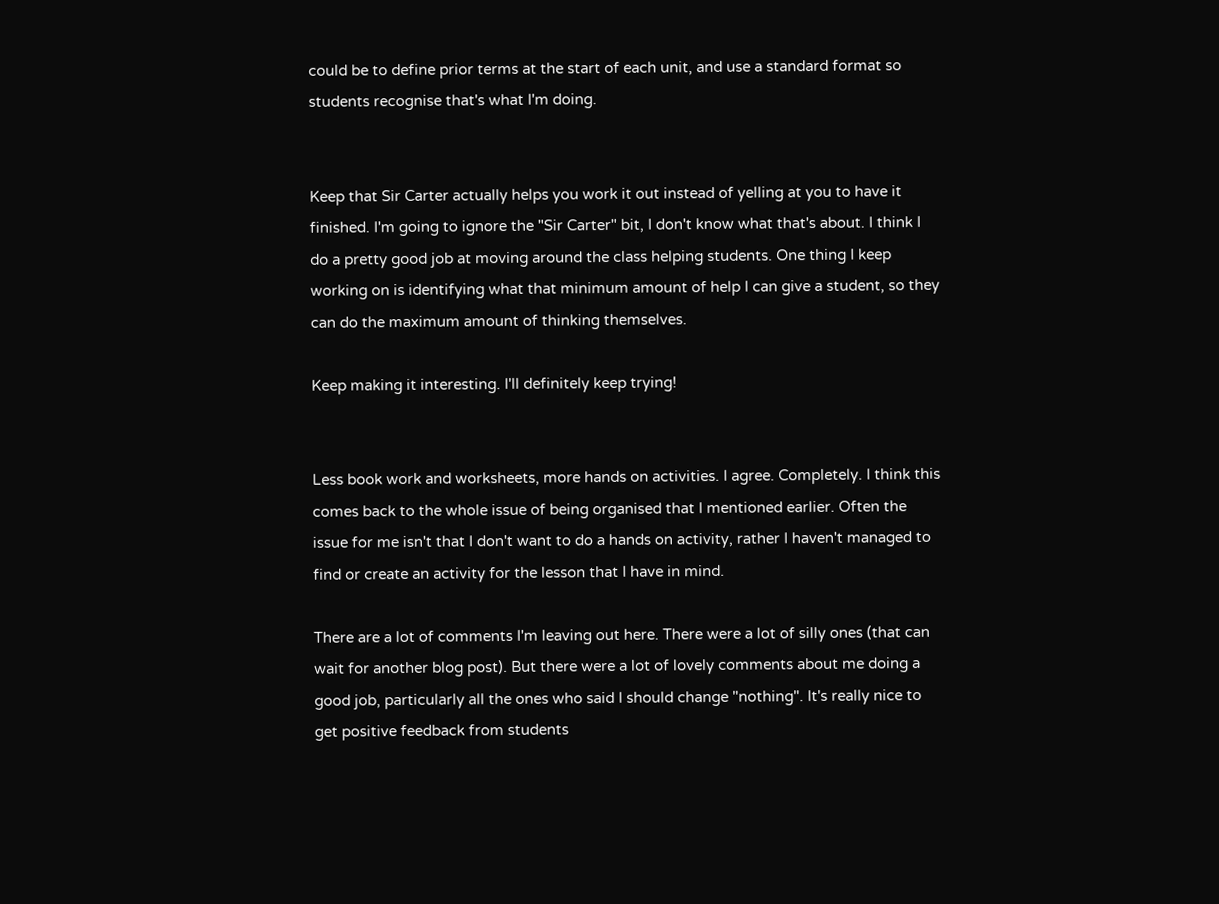could be to define prior terms at the start of each unit, and use a standard format so students recognise that's what I'm doing.


Keep that Sir Carter actually helps you work it out instead of yelling at you to have it finished. I'm going to ignore the "Sir Carter" bit, I don't know what that's about. I think I do a pretty good job at moving around the class helping students. One thing I keep working on is identifying what that minimum amount of help I can give a student, so they can do the maximum amount of thinking themselves.

Keep making it interesting. I'll definitely keep trying!


Less book work and worksheets, more hands on activities. I agree. Completely. I think this comes back to the whole issue of being organised that I mentioned earlier. Often the issue for me isn't that I don't want to do a hands on activity, rather I haven't managed to find or create an activity for the lesson that I have in mind.

There are a lot of comments I'm leaving out here. There were a lot of silly ones (that can wait for another blog post). But there were a lot of lovely comments about me doing a good job, particularly all the ones who said I should change "nothing". It's really nice to get positive feedback from students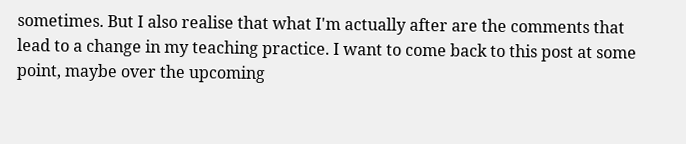sometimes. But I also realise that what I'm actually after are the comments that lead to a change in my teaching practice. I want to come back to this post at some point, maybe over the upcoming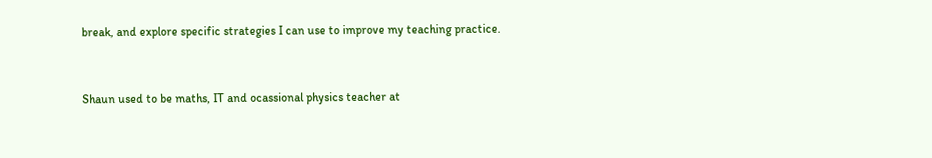break, and explore specific strategies I can use to improve my teaching practice.


Shaun used to be maths, IT and ocassional physics teacher at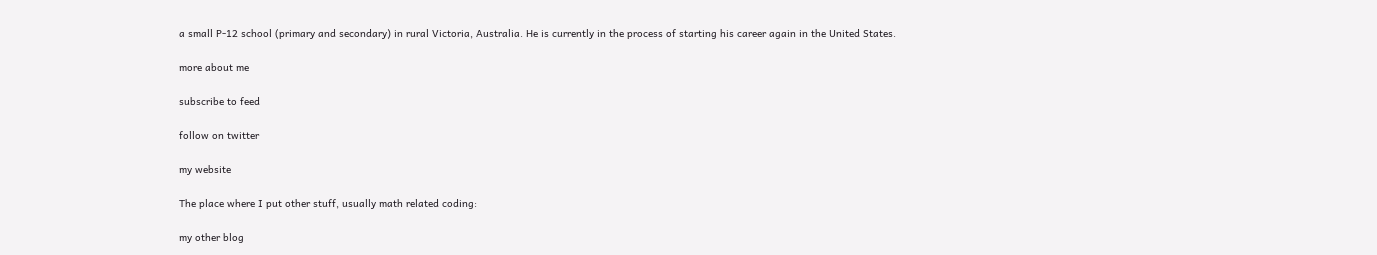a small P-12 school (primary and secondary) in rural Victoria, Australia. He is currently in the process of starting his career again in the United States.

more about me

subscribe to feed

follow on twitter

my website

The place where I put other stuff, usually math related coding:

my other blog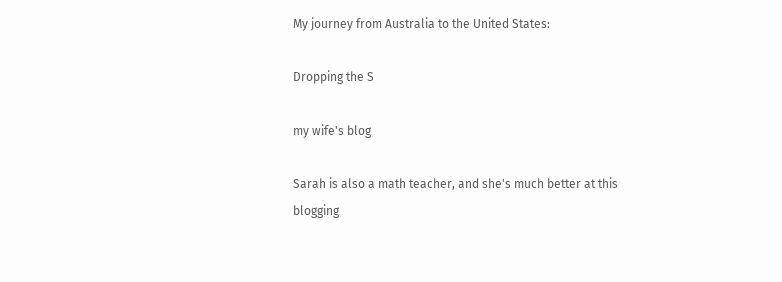My journey from Australia to the United States:

Dropping the S

my wife's blog

Sarah is also a math teacher, and she's much better at this blogging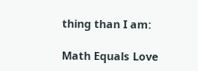thing than I am:

Math Equals Love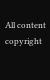All content copyright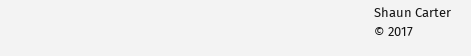Shaun Carter
© 2017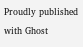Proudly published with Ghost